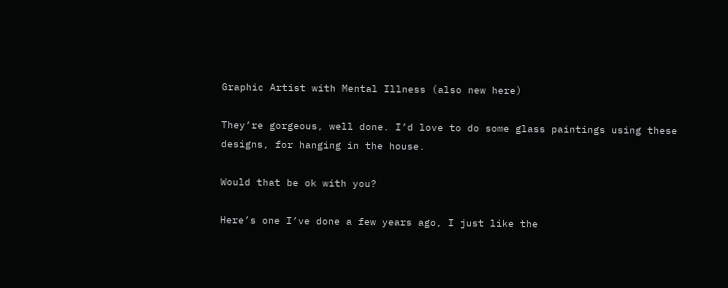Graphic Artist with Mental Illness (also new here)

They’re gorgeous, well done. I’d love to do some glass paintings using these designs, for hanging in the house.

Would that be ok with you?

Here’s one I’ve done a few years ago, I just like the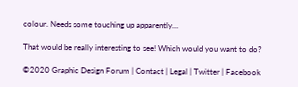colour. Needs some touching up apparently…

That would be really interesting to see! Which would you want to do?

©2020 Graphic Design Forum | Contact | Legal | Twitter | Facebook